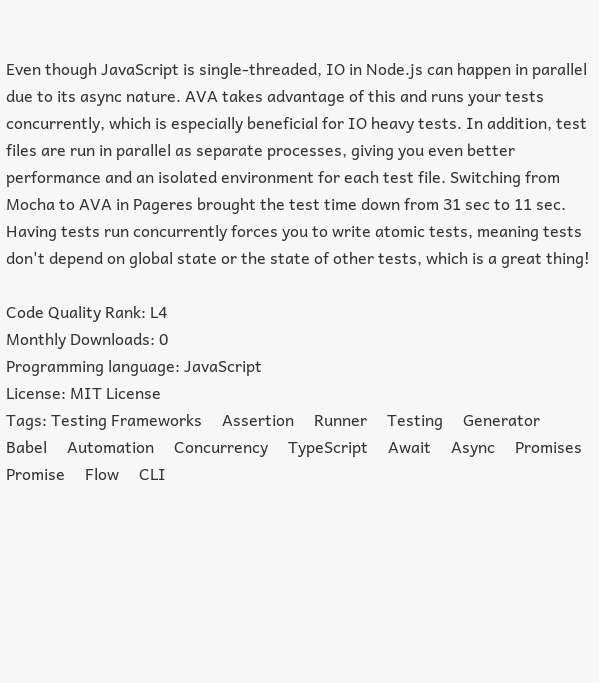Even though JavaScript is single-threaded, IO in Node.js can happen in parallel due to its async nature. AVA takes advantage of this and runs your tests concurrently, which is especially beneficial for IO heavy tests. In addition, test files are run in parallel as separate processes, giving you even better performance and an isolated environment for each test file. Switching from Mocha to AVA in Pageres brought the test time down from 31 sec to 11 sec. Having tests run concurrently forces you to write atomic tests, meaning tests don't depend on global state or the state of other tests, which is a great thing!

Code Quality Rank: L4
Monthly Downloads: 0
Programming language: JavaScript
License: MIT License
Tags: Testing Frameworks     Assertion     Runner     Testing     Generator     Babel     Automation     Concurrency     TypeScript     Await     Async     Promises     Promise     Flow     CLI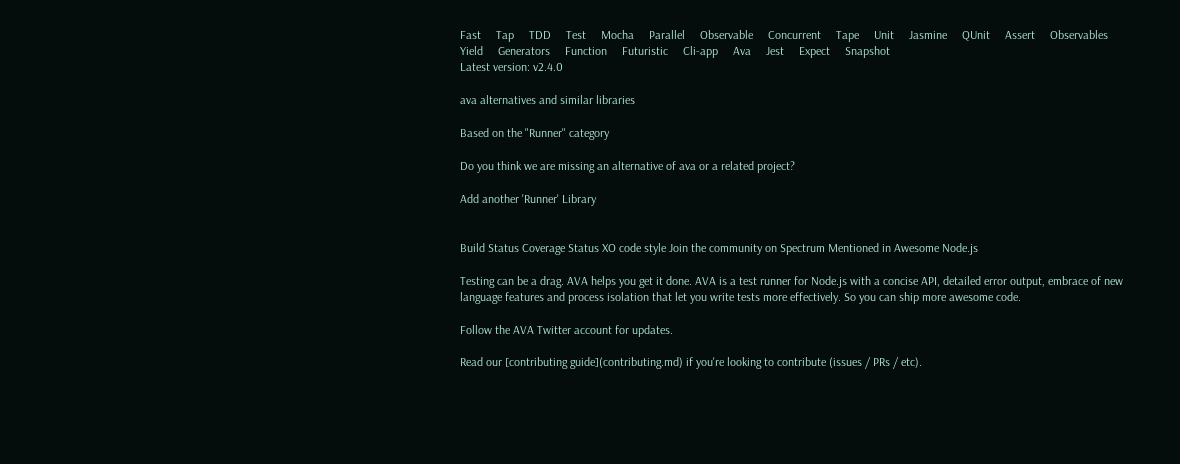Fast     Tap     TDD     Test     Mocha     Parallel     Observable     Concurrent     Tape     Unit     Jasmine     QUnit     Assert     Observables     Yield     Generators     Function     Futuristic     Cli-app     Ava     Jest     Expect     Snapshot
Latest version: v2.4.0

ava alternatives and similar libraries

Based on the "Runner" category

Do you think we are missing an alternative of ava or a related project?

Add another 'Runner' Library


Build Status Coverage Status XO code style Join the community on Spectrum Mentioned in Awesome Node.js

Testing can be a drag. AVA helps you get it done. AVA is a test runner for Node.js with a concise API, detailed error output, embrace of new language features and process isolation that let you write tests more effectively. So you can ship more awesome code.

Follow the AVA Twitter account for updates.

Read our [contributing guide](contributing.md) if you're looking to contribute (issues / PRs / etc).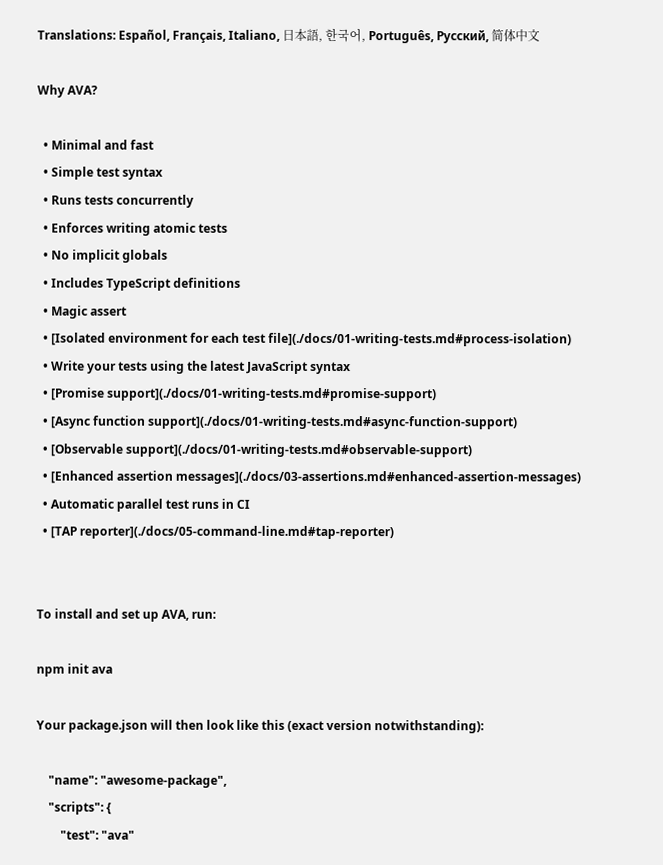Translations: Español, Français, Italiano, 日本語, 한국어, Português, Русский, 简体中文

Why AVA?

  • Minimal and fast
  • Simple test syntax
  • Runs tests concurrently
  • Enforces writing atomic tests
  • No implicit globals
  • Includes TypeScript definitions
  • Magic assert
  • [Isolated environment for each test file](./docs/01-writing-tests.md#process-isolation)
  • Write your tests using the latest JavaScript syntax
  • [Promise support](./docs/01-writing-tests.md#promise-support)
  • [Async function support](./docs/01-writing-tests.md#async-function-support)
  • [Observable support](./docs/01-writing-tests.md#observable-support)
  • [Enhanced assertion messages](./docs/03-assertions.md#enhanced-assertion-messages)
  • Automatic parallel test runs in CI
  • [TAP reporter](./docs/05-command-line.md#tap-reporter)


To install and set up AVA, run:

npm init ava

Your package.json will then look like this (exact version notwithstanding):

    "name": "awesome-package",
    "scripts": {
        "test": "ava"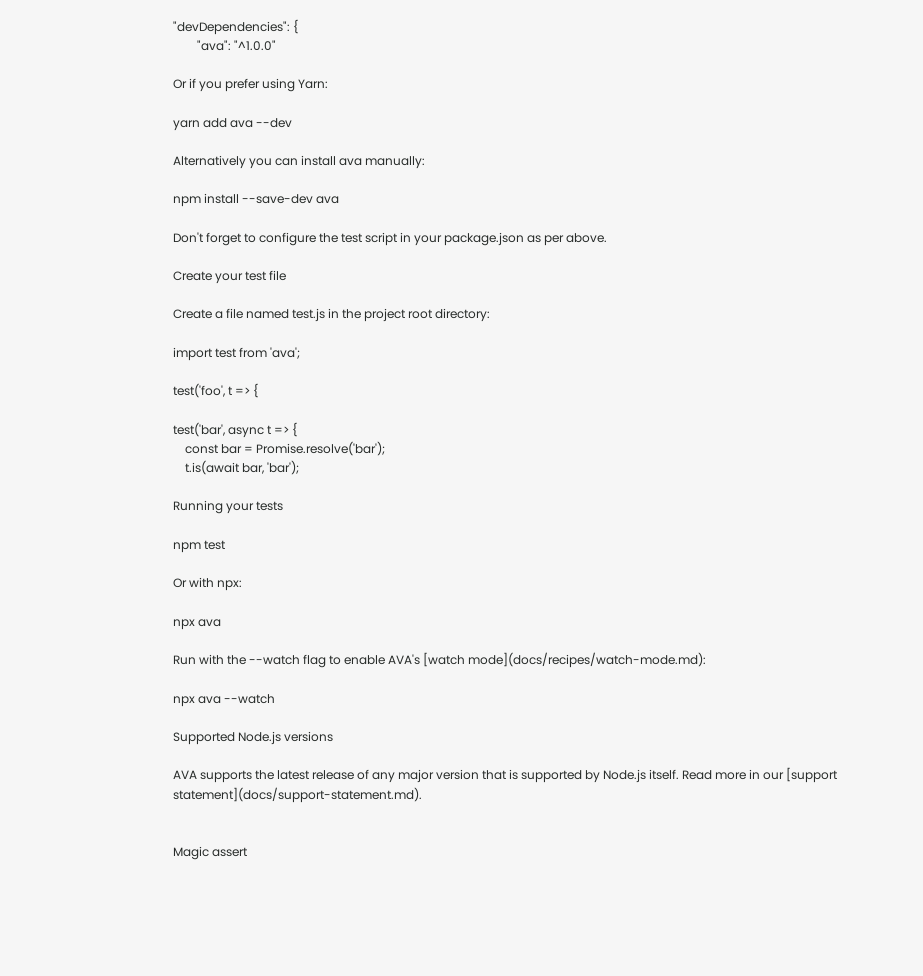"devDependencies": {
        "ava": "^1.0.0"

Or if you prefer using Yarn:

yarn add ava --dev

Alternatively you can install ava manually:

npm install --save-dev ava

Don't forget to configure the test script in your package.json as per above.

Create your test file

Create a file named test.js in the project root directory:

import test from 'ava';

test('foo', t => {

test('bar', async t => {
    const bar = Promise.resolve('bar');
    t.is(await bar, 'bar');

Running your tests

npm test

Or with npx:

npx ava

Run with the --watch flag to enable AVA's [watch mode](docs/recipes/watch-mode.md):

npx ava --watch

Supported Node.js versions

AVA supports the latest release of any major version that is supported by Node.js itself. Read more in our [support statement](docs/support-statement.md).


Magic assert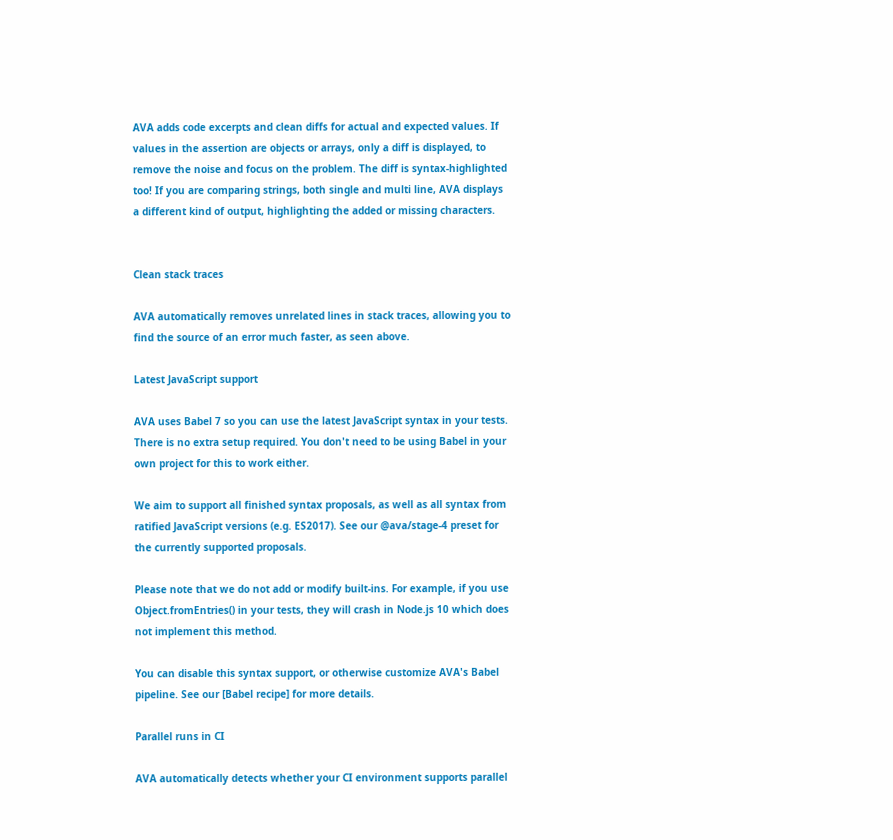AVA adds code excerpts and clean diffs for actual and expected values. If values in the assertion are objects or arrays, only a diff is displayed, to remove the noise and focus on the problem. The diff is syntax-highlighted too! If you are comparing strings, both single and multi line, AVA displays a different kind of output, highlighting the added or missing characters.


Clean stack traces

AVA automatically removes unrelated lines in stack traces, allowing you to find the source of an error much faster, as seen above.

Latest JavaScript support

AVA uses Babel 7 so you can use the latest JavaScript syntax in your tests. There is no extra setup required. You don't need to be using Babel in your own project for this to work either.

We aim to support all finished syntax proposals, as well as all syntax from ratified JavaScript versions (e.g. ES2017). See our @ava/stage-4 preset for the currently supported proposals.

Please note that we do not add or modify built-ins. For example, if you use Object.fromEntries() in your tests, they will crash in Node.js 10 which does not implement this method.

You can disable this syntax support, or otherwise customize AVA's Babel pipeline. See our [Babel recipe] for more details.

Parallel runs in CI

AVA automatically detects whether your CI environment supports parallel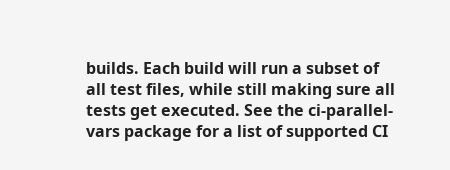builds. Each build will run a subset of all test files, while still making sure all tests get executed. See the ci-parallel-vars package for a list of supported CI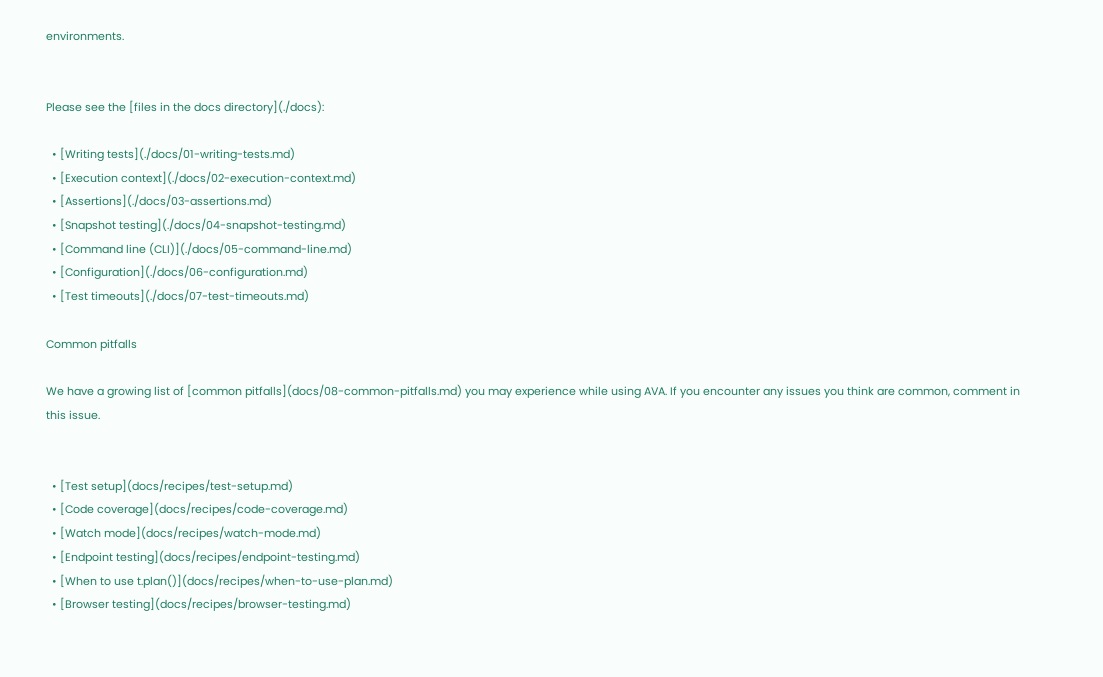environments.


Please see the [files in the docs directory](./docs):

  • [Writing tests](./docs/01-writing-tests.md)
  • [Execution context](./docs/02-execution-context.md)
  • [Assertions](./docs/03-assertions.md)
  • [Snapshot testing](./docs/04-snapshot-testing.md)
  • [Command line (CLI)](./docs/05-command-line.md)
  • [Configuration](./docs/06-configuration.md)
  • [Test timeouts](./docs/07-test-timeouts.md)

Common pitfalls

We have a growing list of [common pitfalls](docs/08-common-pitfalls.md) you may experience while using AVA. If you encounter any issues you think are common, comment in this issue.


  • [Test setup](docs/recipes/test-setup.md)
  • [Code coverage](docs/recipes/code-coverage.md)
  • [Watch mode](docs/recipes/watch-mode.md)
  • [Endpoint testing](docs/recipes/endpoint-testing.md)
  • [When to use t.plan()](docs/recipes/when-to-use-plan.md)
  • [Browser testing](docs/recipes/browser-testing.md)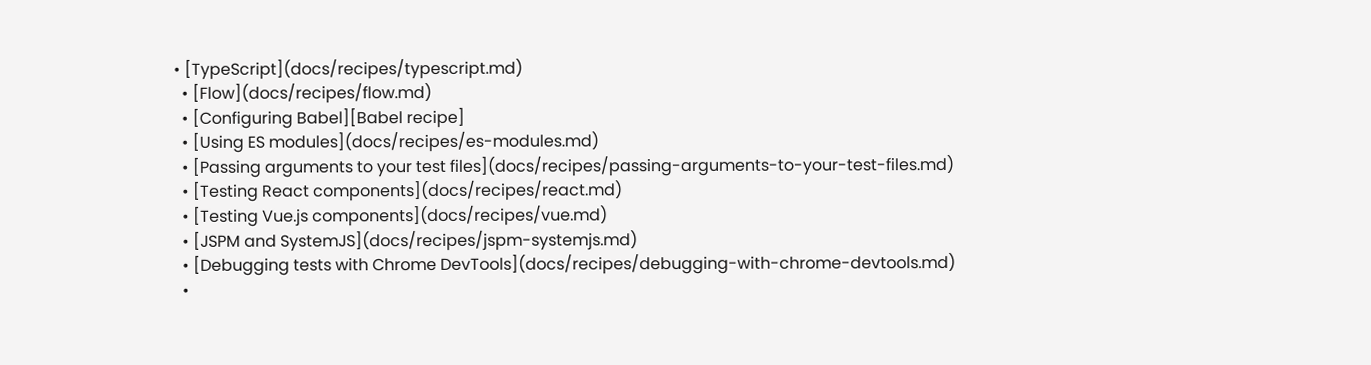• [TypeScript](docs/recipes/typescript.md)
  • [Flow](docs/recipes/flow.md)
  • [Configuring Babel][Babel recipe]
  • [Using ES modules](docs/recipes/es-modules.md)
  • [Passing arguments to your test files](docs/recipes/passing-arguments-to-your-test-files.md)
  • [Testing React components](docs/recipes/react.md)
  • [Testing Vue.js components](docs/recipes/vue.md)
  • [JSPM and SystemJS](docs/recipes/jspm-systemjs.md)
  • [Debugging tests with Chrome DevTools](docs/recipes/debugging-with-chrome-devtools.md)
  •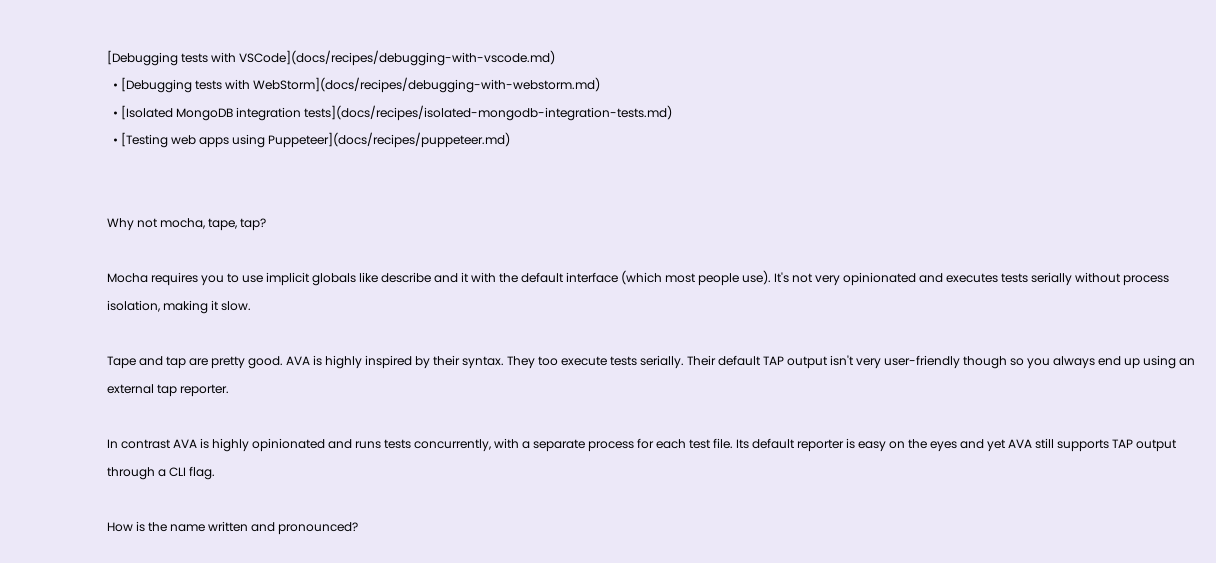[Debugging tests with VSCode](docs/recipes/debugging-with-vscode.md)
  • [Debugging tests with WebStorm](docs/recipes/debugging-with-webstorm.md)
  • [Isolated MongoDB integration tests](docs/recipes/isolated-mongodb-integration-tests.md)
  • [Testing web apps using Puppeteer](docs/recipes/puppeteer.md)


Why not mocha, tape, tap?

Mocha requires you to use implicit globals like describe and it with the default interface (which most people use). It's not very opinionated and executes tests serially without process isolation, making it slow.

Tape and tap are pretty good. AVA is highly inspired by their syntax. They too execute tests serially. Their default TAP output isn't very user-friendly though so you always end up using an external tap reporter.

In contrast AVA is highly opinionated and runs tests concurrently, with a separate process for each test file. Its default reporter is easy on the eyes and yet AVA still supports TAP output through a CLI flag.

How is the name written and pronounced?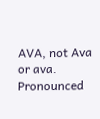AVA, not Ava or ava. Pronounced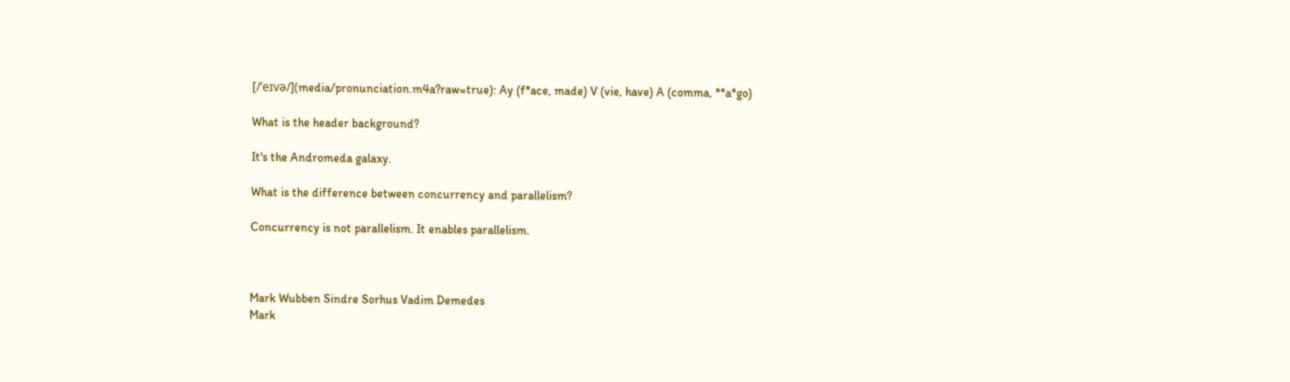[/ˈeɪvə/](media/pronunciation.m4a?raw=true): Ay (f*ace, made) V (vie, have) A (comma, **a*go)

What is the header background?

It's the Andromeda galaxy.

What is the difference between concurrency and parallelism?

Concurrency is not parallelism. It enables parallelism.



Mark Wubben Sindre Sorhus Vadim Demedes
Mark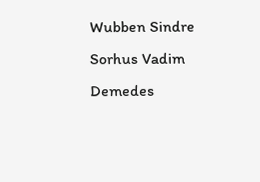Wubben Sindre Sorhus Vadim Demedes